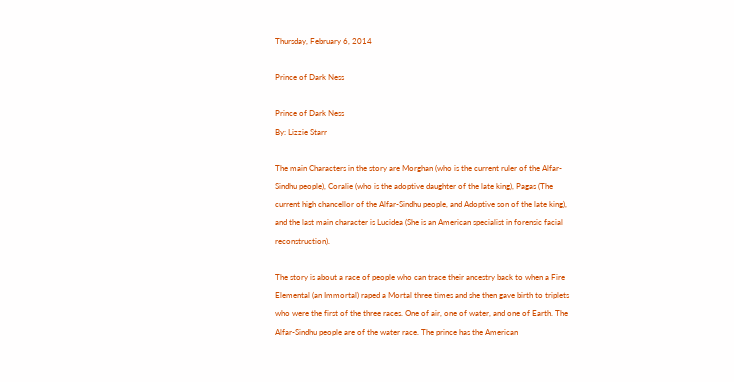Thursday, February 6, 2014

Prince of Dark Ness

Prince of Dark Ness
By: Lizzie Starr

The main Characters in the story are Morghan (who is the current ruler of the Alfar-Sindhu people), Coralie (who is the adoptive daughter of the late king), Pagas (The current high chancellor of the Alfar-Sindhu people, and Adoptive son of the late king), and the last main character is Lucidea (She is an American specialist in forensic facial reconstruction).

The story is about a race of people who can trace their ancestry back to when a Fire Elemental (an Immortal) raped a Mortal three times and she then gave birth to triplets who were the first of the three races. One of air, one of water, and one of Earth. The Alfar-Sindhu people are of the water race. The prince has the American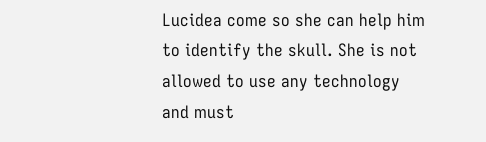Lucidea come so she can help him to identify the skull. She is not allowed to use any technology and must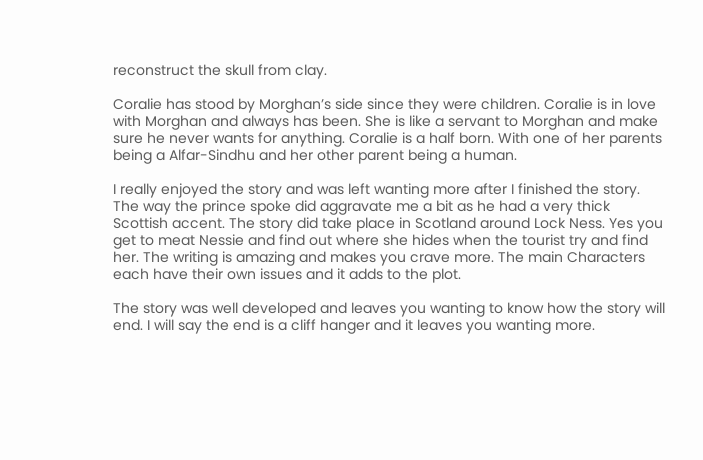reconstruct the skull from clay.

Coralie has stood by Morghan’s side since they were children. Coralie is in love with Morghan and always has been. She is like a servant to Morghan and make sure he never wants for anything. Coralie is a half born. With one of her parents being a Alfar-Sindhu and her other parent being a human.

I really enjoyed the story and was left wanting more after I finished the story. The way the prince spoke did aggravate me a bit as he had a very thick Scottish accent. The story did take place in Scotland around Lock Ness. Yes you get to meat Nessie and find out where she hides when the tourist try and find her. The writing is amazing and makes you crave more. The main Characters each have their own issues and it adds to the plot.

The story was well developed and leaves you wanting to know how the story will end. I will say the end is a cliff hanger and it leaves you wanting more.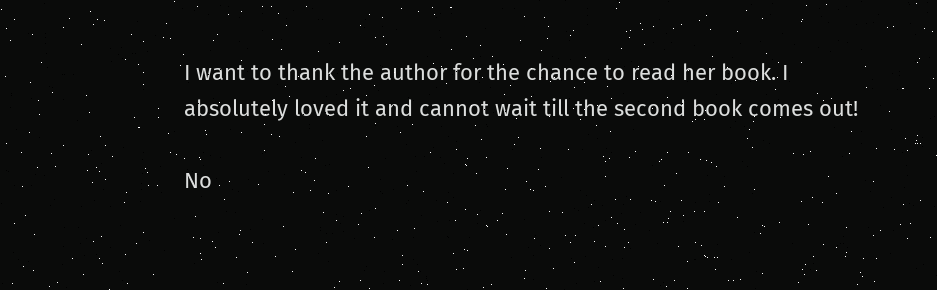I want to thank the author for the chance to read her book. I absolutely loved it and cannot wait till the second book comes out!

No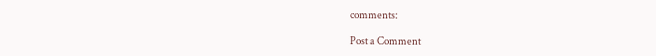comments:

Post a Comment